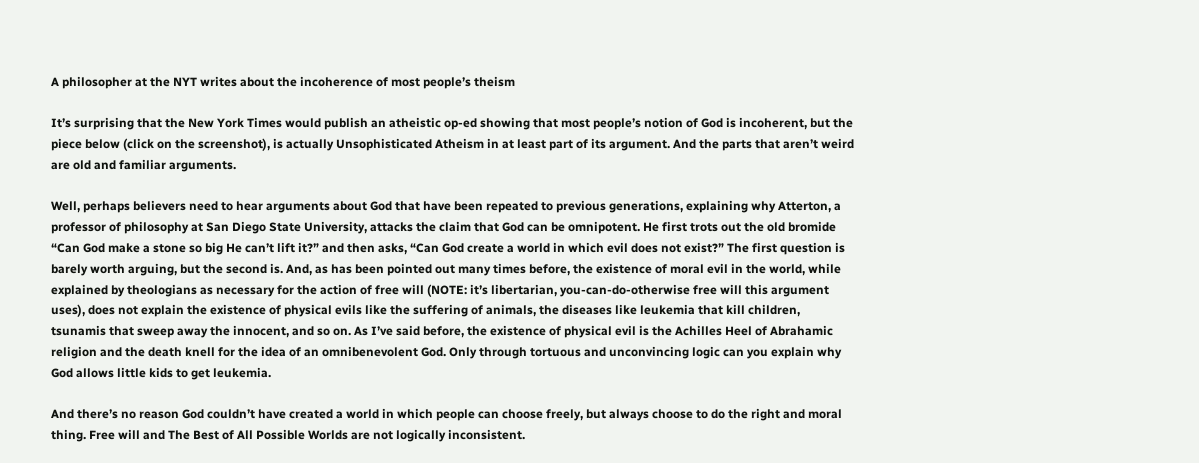A philosopher at the NYT writes about the incoherence of most people’s theism

It’s surprising that the New York Times would publish an atheistic op-ed showing that most people’s notion of God is incoherent, but the piece below (click on the screenshot), is actually Unsophisticated Atheism in at least part of its argument. And the parts that aren’t weird are old and familiar arguments.

Well, perhaps believers need to hear arguments about God that have been repeated to previous generations, explaining why Atterton, a professor of philosophy at San Diego State University, attacks the claim that God can be omnipotent. He first trots out the old bromide “Can God make a stone so big He can’t lift it?” and then asks, “Can God create a world in which evil does not exist?” The first question is barely worth arguing, but the second is. And, as has been pointed out many times before, the existence of moral evil in the world, while explained by theologians as necessary for the action of free will (NOTE: it’s libertarian, you-can-do-otherwise free will this argument uses), does not explain the existence of physical evils like the suffering of animals, the diseases like leukemia that kill children, tsunamis that sweep away the innocent, and so on. As I’ve said before, the existence of physical evil is the Achilles Heel of Abrahamic religion and the death knell for the idea of an omnibenevolent God. Only through tortuous and unconvincing logic can you explain why God allows little kids to get leukemia.

And there’s no reason God couldn’t have created a world in which people can choose freely, but always choose to do the right and moral thing. Free will and The Best of All Possible Worlds are not logically inconsistent.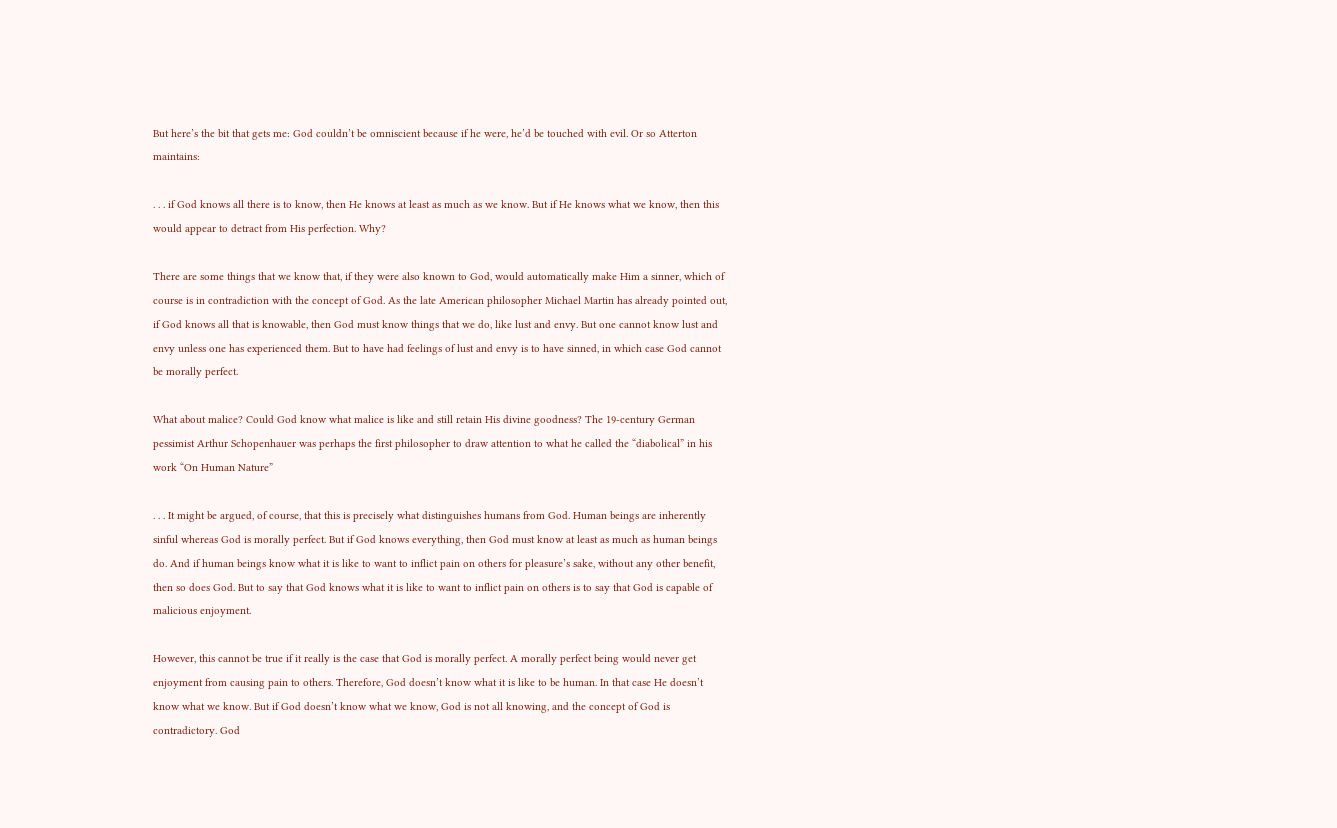But here’s the bit that gets me: God couldn’t be omniscient because if he were, he’d be touched with evil. Or so Atterton maintains:

. . . if God knows all there is to know, then He knows at least as much as we know. But if He knows what we know, then this would appear to detract from His perfection. Why?

There are some things that we know that, if they were also known to God, would automatically make Him a sinner, which of course is in contradiction with the concept of God. As the late American philosopher Michael Martin has already pointed out, if God knows all that is knowable, then God must know things that we do, like lust and envy. But one cannot know lust and envy unless one has experienced them. But to have had feelings of lust and envy is to have sinned, in which case God cannot be morally perfect.

What about malice? Could God know what malice is like and still retain His divine goodness? The 19-century German pessimist Arthur Schopenhauer was perhaps the first philosopher to draw attention to what he called the “diabolical” in his work “On Human Nature”

. . . It might be argued, of course, that this is precisely what distinguishes humans from God. Human beings are inherently sinful whereas God is morally perfect. But if God knows everything, then God must know at least as much as human beings do. And if human beings know what it is like to want to inflict pain on others for pleasure’s sake, without any other benefit, then so does God. But to say that God knows what it is like to want to inflict pain on others is to say that God is capable of malicious enjoyment.

However, this cannot be true if it really is the case that God is morally perfect. A morally perfect being would never get enjoyment from causing pain to others. Therefore, God doesn’t know what it is like to be human. In that case He doesn’t know what we know. But if God doesn’t know what we know, God is not all knowing, and the concept of God is contradictory. God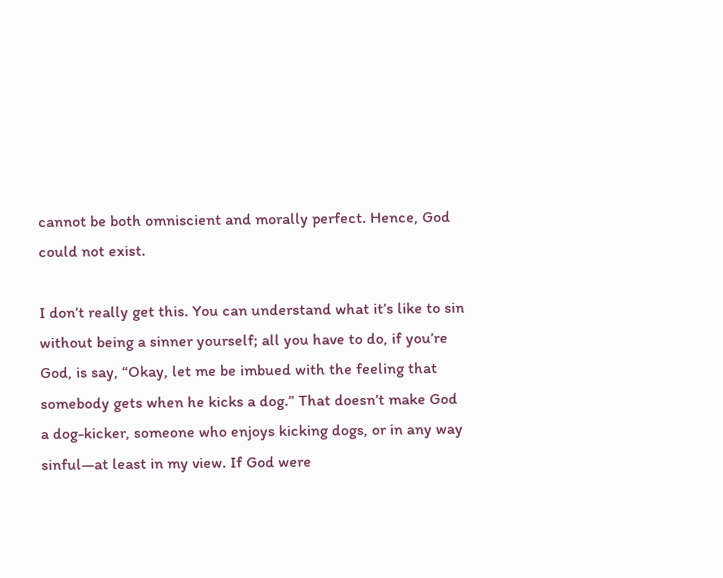cannot be both omniscient and morally perfect. Hence, God could not exist.

I don’t really get this. You can understand what it’s like to sin without being a sinner yourself; all you have to do, if you’re God, is say, “Okay, let me be imbued with the feeling that somebody gets when he kicks a dog.” That doesn’t make God a dog-kicker, someone who enjoys kicking dogs, or in any way sinful—at least in my view. If God were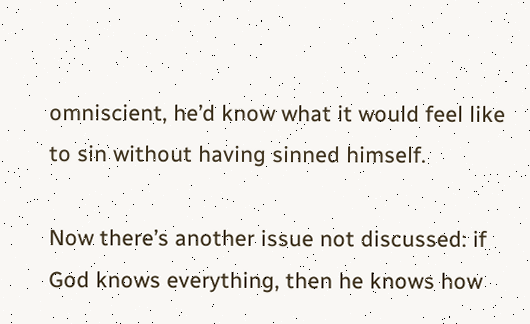omniscient, he’d know what it would feel like to sin without having sinned himself.

Now there’s another issue not discussed: if God knows everything, then he knows how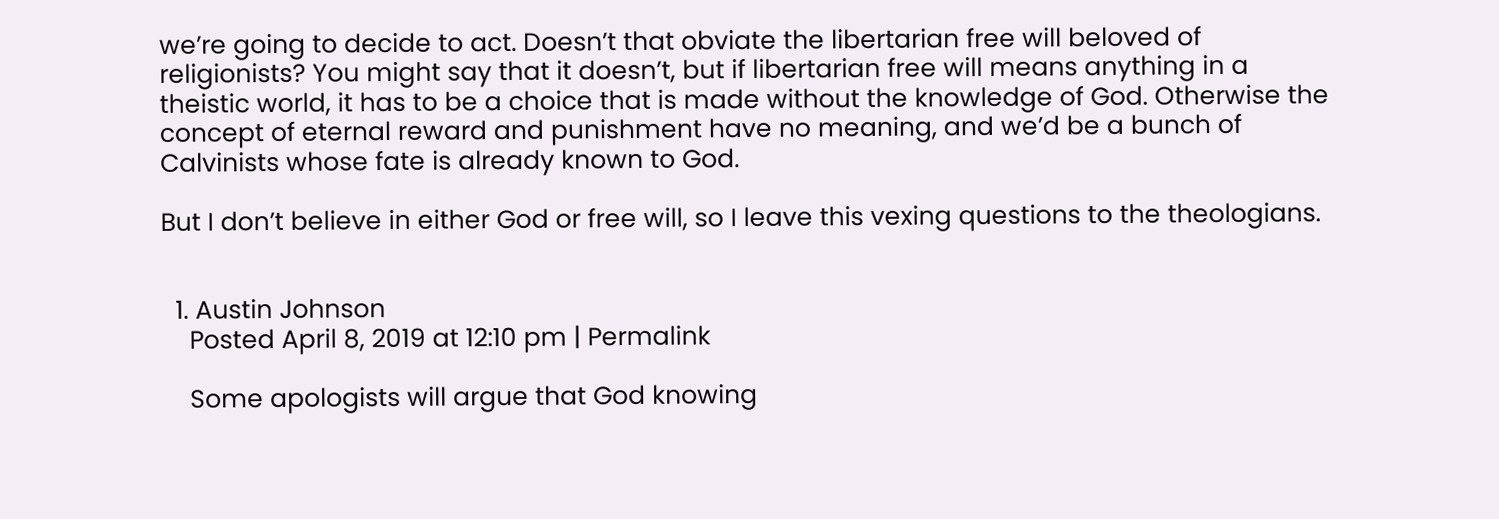we’re going to decide to act. Doesn’t that obviate the libertarian free will beloved of religionists? You might say that it doesn’t, but if libertarian free will means anything in a theistic world, it has to be a choice that is made without the knowledge of God. Otherwise the concept of eternal reward and punishment have no meaning, and we’d be a bunch of Calvinists whose fate is already known to God.

But I don’t believe in either God or free will, so I leave this vexing questions to the theologians.


  1. Austin Johnson
    Posted April 8, 2019 at 12:10 pm | Permalink

    Some apologists will argue that God knowing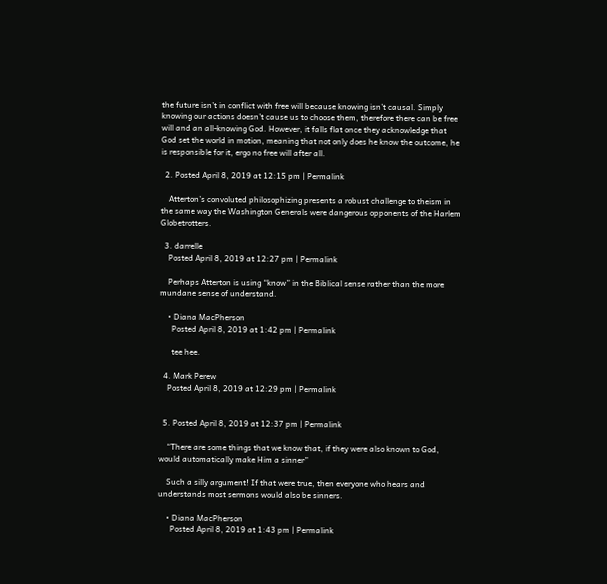the future isn’t in conflict with free will because knowing isn’t causal. Simply knowing our actions doesn’t cause us to choose them, therefore there can be free will and an all-knowing God. However, it falls flat once they acknowledge that God set the world in motion, meaning that not only does he know the outcome, he is responsible for it, ergo no free will after all.

  2. Posted April 8, 2019 at 12:15 pm | Permalink

    Atterton’s convoluted philosophizing presents a robust challenge to theism in the same way the Washington Generals were dangerous opponents of the Harlem Globetrotters.

  3. darrelle
    Posted April 8, 2019 at 12:27 pm | Permalink

    Perhaps Atterton is using “know” in the Biblical sense rather than the more mundane sense of understand.

    • Diana MacPherson
      Posted April 8, 2019 at 1:42 pm | Permalink

      tee hee.

  4. Mark Perew
    Posted April 8, 2019 at 12:29 pm | Permalink


  5. Posted April 8, 2019 at 12:37 pm | Permalink

    “There are some things that we know that, if they were also known to God, would automatically make Him a sinner”

    Such a silly argument! If that were true, then everyone who hears and understands most sermons would also be sinners.

    • Diana MacPherson
      Posted April 8, 2019 at 1:43 pm | Permalink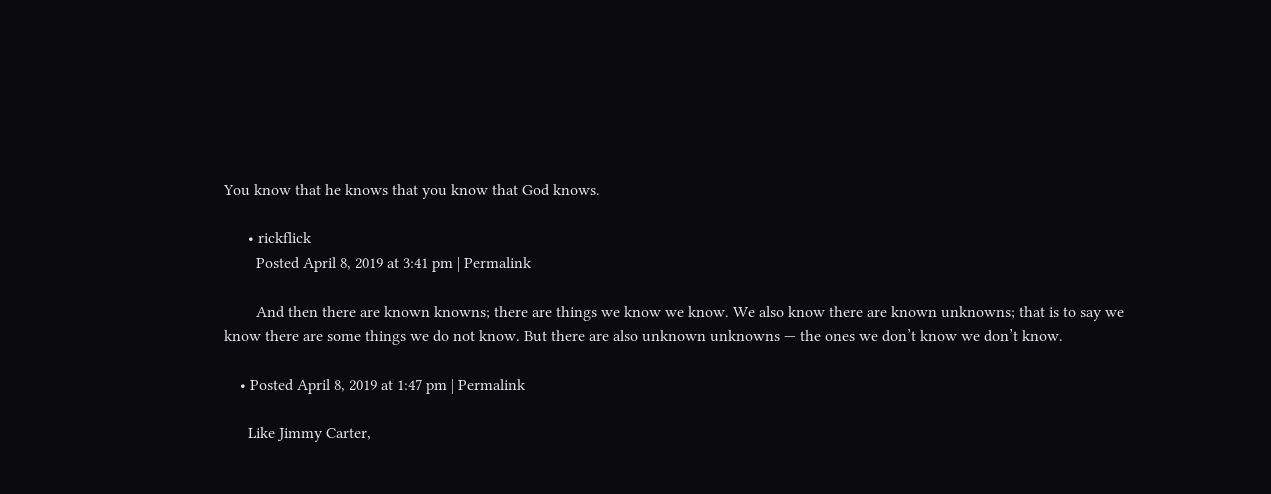You know that he knows that you know that God knows.

      • rickflick
        Posted April 8, 2019 at 3:41 pm | Permalink

        And then there are known knowns; there are things we know we know. We also know there are known unknowns; that is to say we know there are some things we do not know. But there are also unknown unknowns — the ones we don’t know we don’t know.

    • Posted April 8, 2019 at 1:47 pm | Permalink

      Like Jimmy Carter,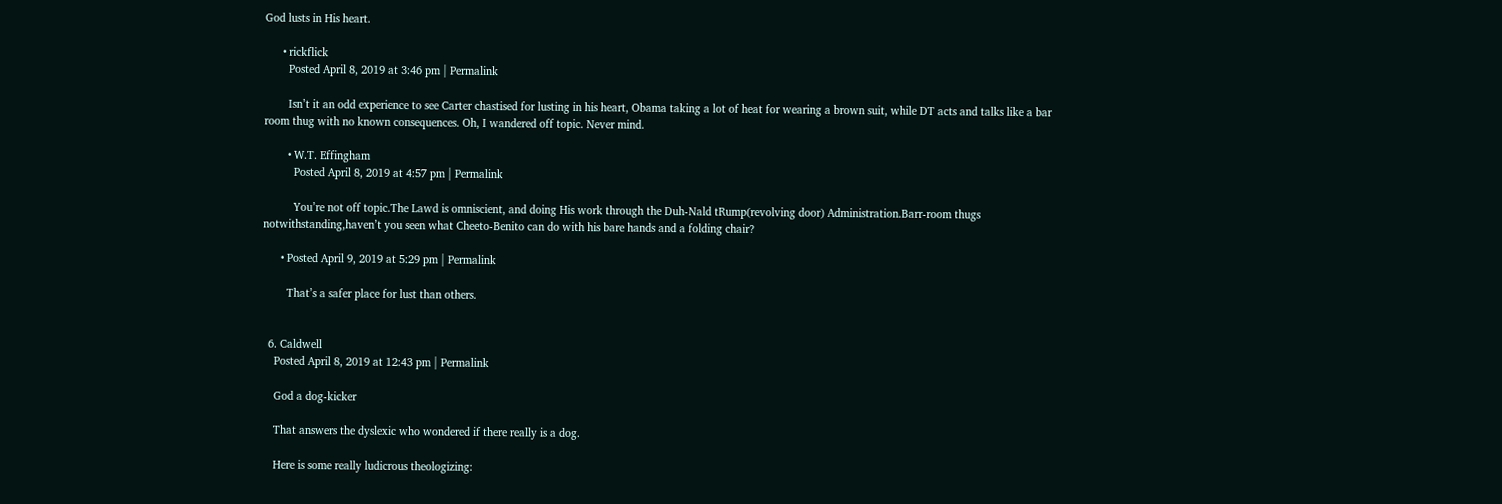God lusts in His heart.

      • rickflick
        Posted April 8, 2019 at 3:46 pm | Permalink

        Isn’t it an odd experience to see Carter chastised for lusting in his heart, Obama taking a lot of heat for wearing a brown suit, while DT acts and talks like a bar room thug with no known consequences. Oh, I wandered off topic. Never mind.

        • W.T. Effingham
          Posted April 8, 2019 at 4:57 pm | Permalink

          You’re not off topic.The Lawd is omniscient, and doing His work through the Duh-Nald tRump(revolving door) Administration.Barr-room thugs notwithstanding,haven’t you seen what Cheeto-Benito can do with his bare hands and a folding chair?

      • Posted April 9, 2019 at 5:29 pm | Permalink

        That’s a safer place for lust than others.


  6. Caldwell
    Posted April 8, 2019 at 12:43 pm | Permalink

    God a dog-kicker

    That answers the dyslexic who wondered if there really is a dog.

    Here is some really ludicrous theologizing: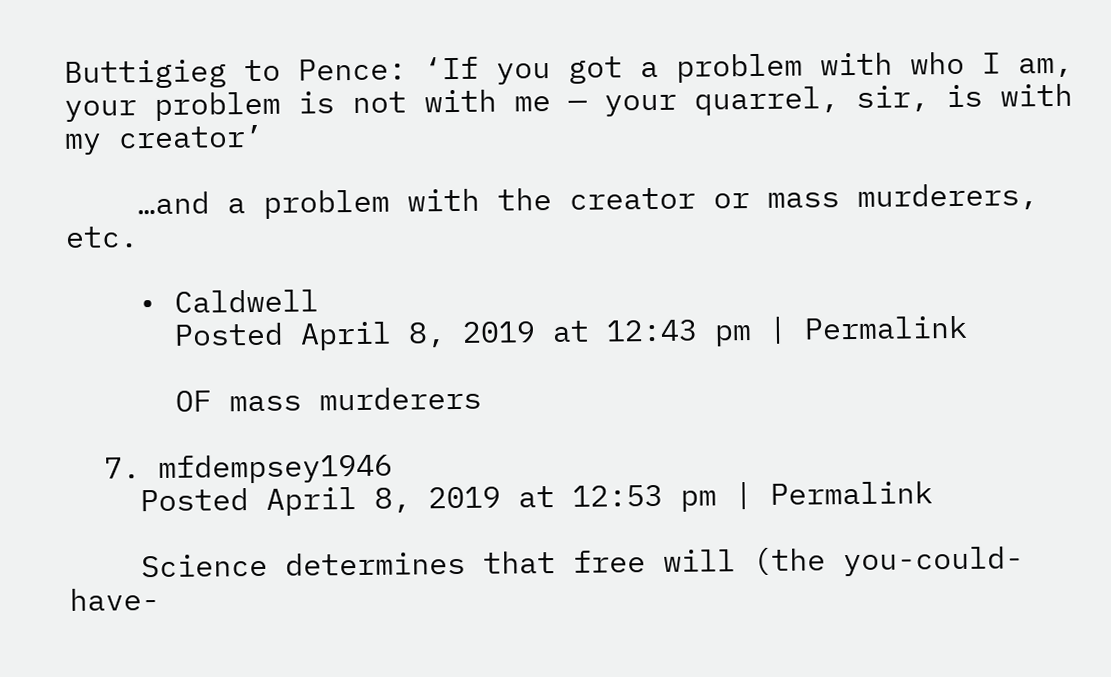Buttigieg to Pence: ‘If you got a problem with who I am, your problem is not with me — your quarrel, sir, is with my creator’

    …and a problem with the creator or mass murderers, etc.

    • Caldwell
      Posted April 8, 2019 at 12:43 pm | Permalink

      OF mass murderers

  7. mfdempsey1946
    Posted April 8, 2019 at 12:53 pm | Permalink

    Science determines that free will (the you-could-have-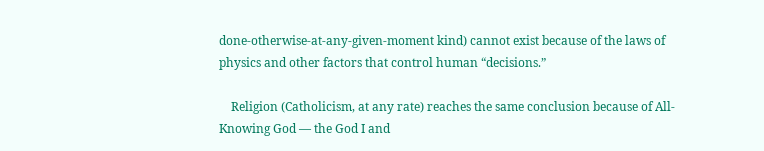done-otherwise-at-any-given-moment kind) cannot exist because of the laws of physics and other factors that control human “decisions.”

    Religion (Catholicism, at any rate) reaches the same conclusion because of All-Knowing God — the God I and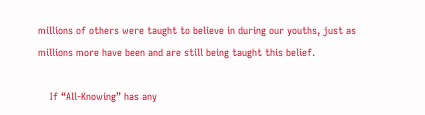millions of others were taught to believe in during our youths, just as millions more have been and are still being taught this belief.

    If “All-Knowing” has any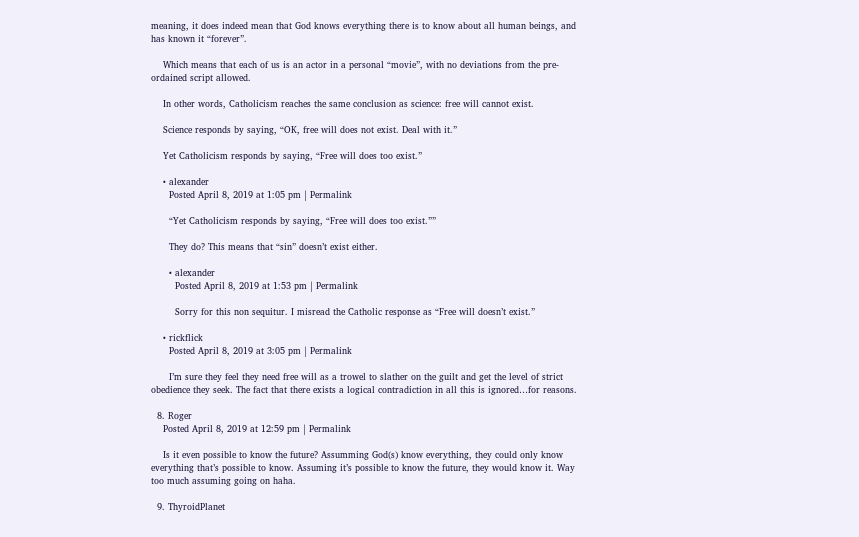meaning, it does indeed mean that God knows everything there is to know about all human beings, and has known it “forever”.

    Which means that each of us is an actor in a personal “movie”, with no deviations from the pre-ordained script allowed.

    In other words, Catholicism reaches the same conclusion as science: free will cannot exist.

    Science responds by saying, “OK, free will does not exist. Deal with it.”

    Yet Catholicism responds by saying, “Free will does too exist.”

    • alexander
      Posted April 8, 2019 at 1:05 pm | Permalink

      “Yet Catholicism responds by saying, “Free will does too exist.””

      They do? This means that “sin” doesn’t exist either.

      • alexander
        Posted April 8, 2019 at 1:53 pm | Permalink

        Sorry for this non sequitur. I misread the Catholic response as “Free will doesn’t exist.”

    • rickflick
      Posted April 8, 2019 at 3:05 pm | Permalink

      I’m sure they feel they need free will as a trowel to slather on the guilt and get the level of strict obedience they seek. The fact that there exists a logical contradiction in all this is ignored…for reasons.

  8. Roger
    Posted April 8, 2019 at 12:59 pm | Permalink

    Is it even possible to know the future? Assumming God(s) know everything, they could only know everything that’s possible to know. Assuming it’s possible to know the future, they would know it. Way too much assuming going on haha.

  9. ThyroidPlanet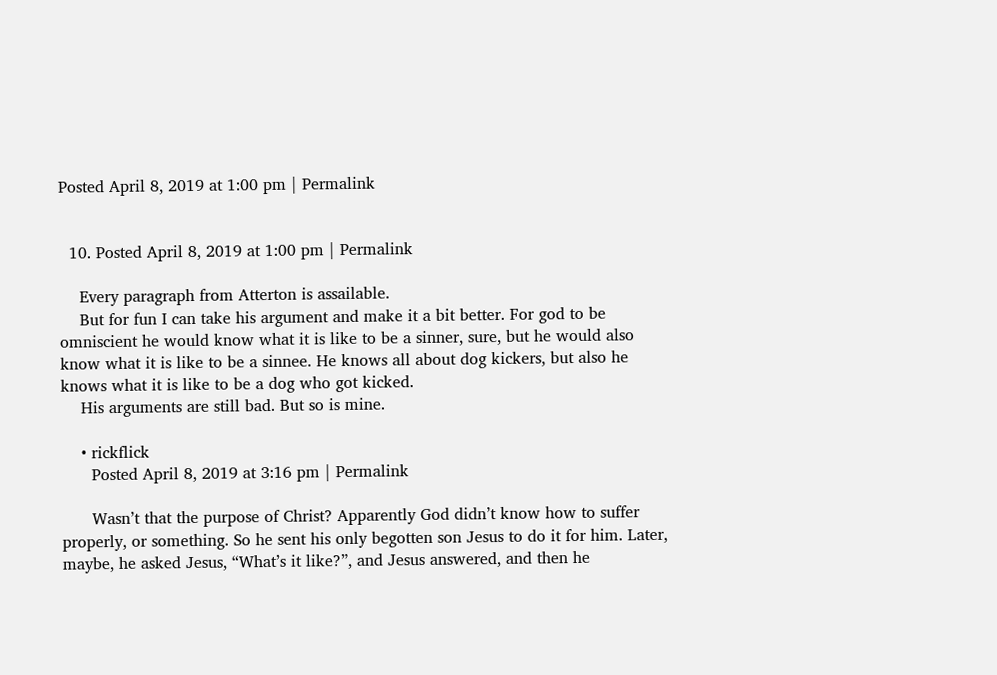Posted April 8, 2019 at 1:00 pm | Permalink


  10. Posted April 8, 2019 at 1:00 pm | Permalink

    Every paragraph from Atterton is assailable.
    But for fun I can take his argument and make it a bit better. For god to be omniscient he would know what it is like to be a sinner, sure, but he would also know what it is like to be a sinnee. He knows all about dog kickers, but also he knows what it is like to be a dog who got kicked.
    His arguments are still bad. But so is mine.

    • rickflick
      Posted April 8, 2019 at 3:16 pm | Permalink

      Wasn’t that the purpose of Christ? Apparently God didn’t know how to suffer properly, or something. So he sent his only begotten son Jesus to do it for him. Later, maybe, he asked Jesus, “What’s it like?”, and Jesus answered, and then he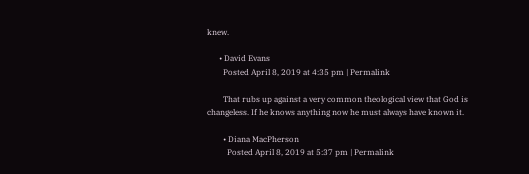knew.

      • David Evans
        Posted April 8, 2019 at 4:35 pm | Permalink

        That rubs up against a very common theological view that God is changeless. If he knows anything now he must always have known it.

        • Diana MacPherson
          Posted April 8, 2019 at 5:37 pm | Permalink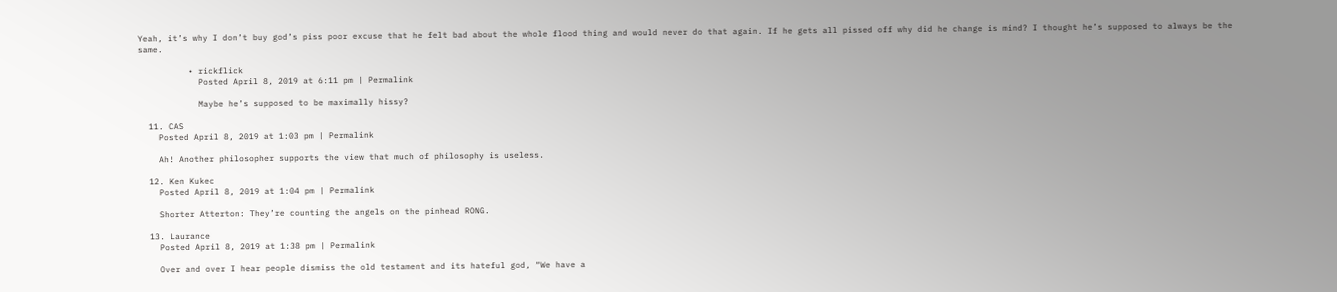Yeah, it’s why I don’t buy god’s piss poor excuse that he felt bad about the whole flood thing and would never do that again. If he gets all pissed off why did he change is mind? I thought he’s supposed to always be the same.

          • rickflick
            Posted April 8, 2019 at 6:11 pm | Permalink

            Maybe he’s supposed to be maximally hissy?

  11. CAS
    Posted April 8, 2019 at 1:03 pm | Permalink

    Ah! Another philosopher supports the view that much of philosophy is useless.

  12. Ken Kukec
    Posted April 8, 2019 at 1:04 pm | Permalink

    Shorter Atterton: They’re counting the angels on the pinhead RONG.

  13. Laurance
    Posted April 8, 2019 at 1:38 pm | Permalink

    Over and over I hear people dismiss the old testament and its hateful god, “We have a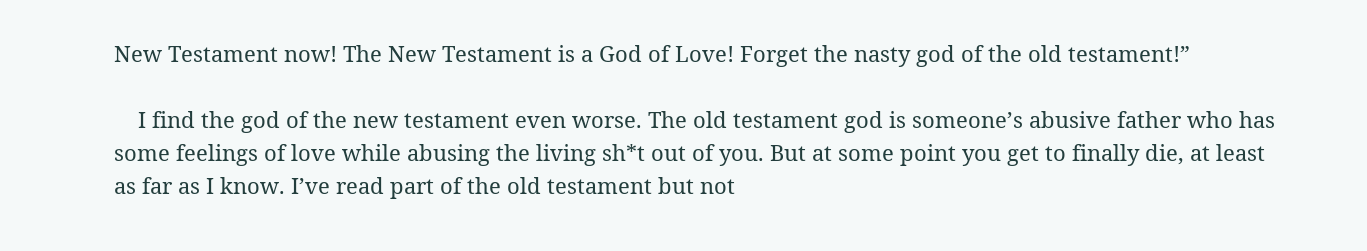New Testament now! The New Testament is a God of Love! Forget the nasty god of the old testament!”

    I find the god of the new testament even worse. The old testament god is someone’s abusive father who has some feelings of love while abusing the living sh*t out of you. But at some point you get to finally die, at least as far as I know. I’ve read part of the old testament but not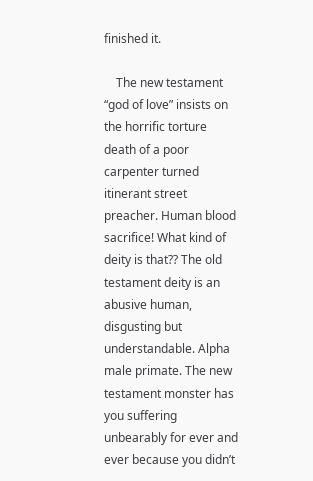finished it.

    The new testament “god of love” insists on the horrific torture death of a poor carpenter turned itinerant street preacher. Human blood sacrifice! What kind of deity is that?? The old testament deity is an abusive human, disgusting but understandable. Alpha male primate. The new testament monster has you suffering unbearably for ever and ever because you didn’t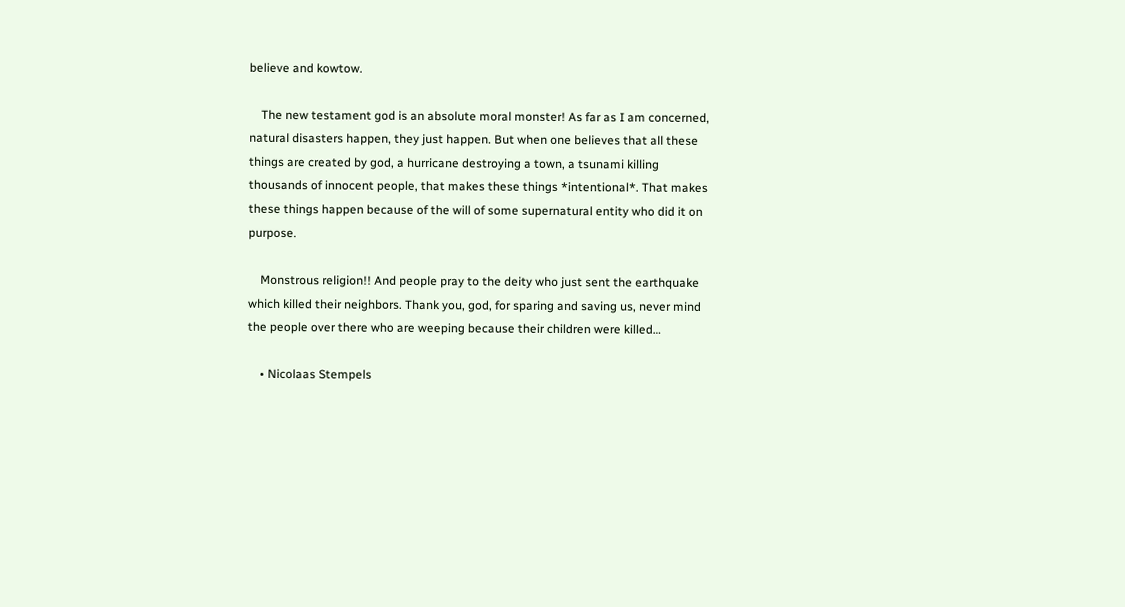believe and kowtow.

    The new testament god is an absolute moral monster! As far as I am concerned, natural disasters happen, they just happen. But when one believes that all these things are created by god, a hurricane destroying a town, a tsunami killing thousands of innocent people, that makes these things *intentional*. That makes these things happen because of the will of some supernatural entity who did it on purpose.

    Monstrous religion!! And people pray to the deity who just sent the earthquake which killed their neighbors. Thank you, god, for sparing and saving us, never mind the people over there who are weeping because their children were killed…

    • Nicolaas Stempels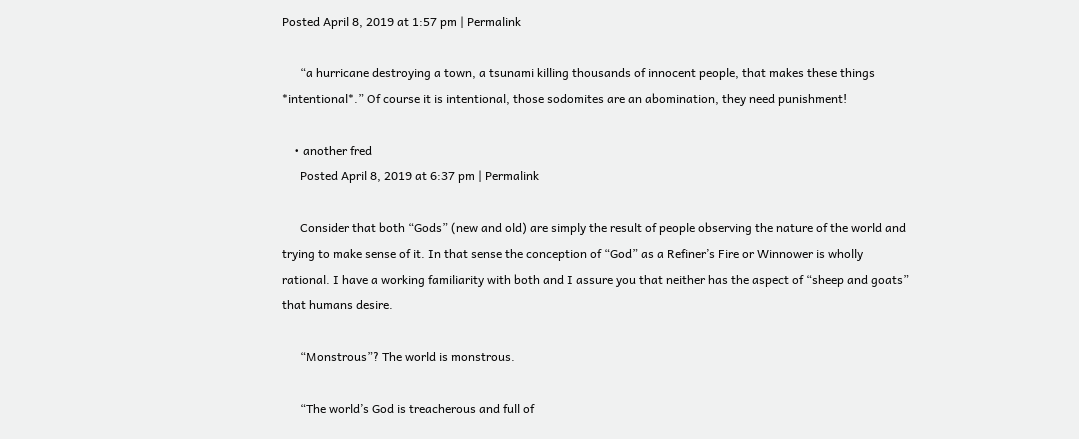Posted April 8, 2019 at 1:57 pm | Permalink

      “a hurricane destroying a town, a tsunami killing thousands of innocent people, that makes these things *intentional*.” Of course it is intentional, those sodomites are an abomination, they need punishment!

    • another fred
      Posted April 8, 2019 at 6:37 pm | Permalink

      Consider that both “Gods” (new and old) are simply the result of people observing the nature of the world and trying to make sense of it. In that sense the conception of “God” as a Refiner’s Fire or Winnower is wholly rational. I have a working familiarity with both and I assure you that neither has the aspect of “sheep and goats” that humans desire.

      “Monstrous”? The world is monstrous.

      “The world’s God is treacherous and full of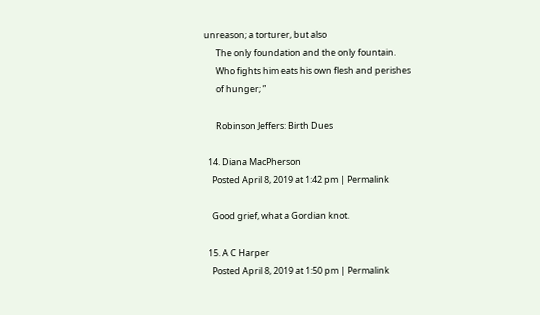unreason; a torturer, but also
      The only foundation and the only fountain.
      Who fights him eats his own flesh and perishes
      of hunger; ”

      Robinson Jeffers: Birth Dues

  14. Diana MacPherson
    Posted April 8, 2019 at 1:42 pm | Permalink

    Good grief, what a Gordian knot.

  15. A C Harper
    Posted April 8, 2019 at 1:50 pm | Permalink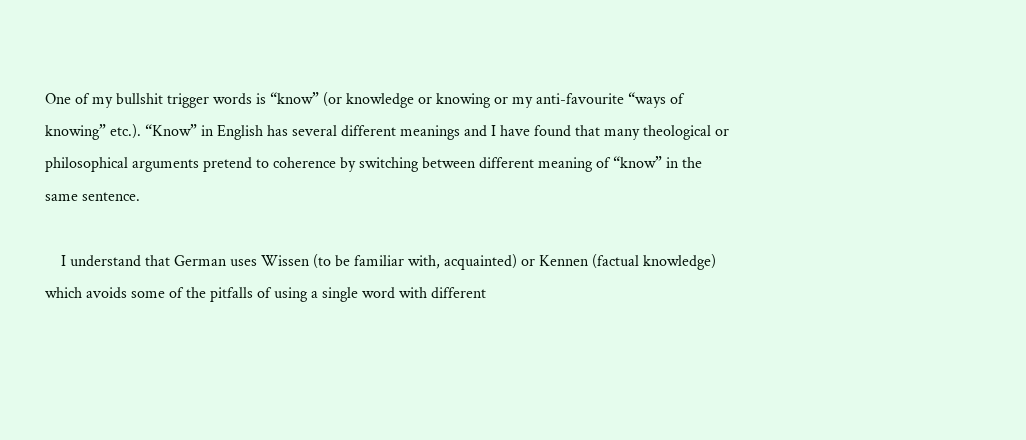One of my bullshit trigger words is “know” (or knowledge or knowing or my anti-favourite “ways of knowing” etc.). “Know” in English has several different meanings and I have found that many theological or philosophical arguments pretend to coherence by switching between different meaning of “know” in the same sentence.

    I understand that German uses Wissen (to be familiar with, acquainted) or Kennen (factual knowledge) which avoids some of the pitfalls of using a single word with different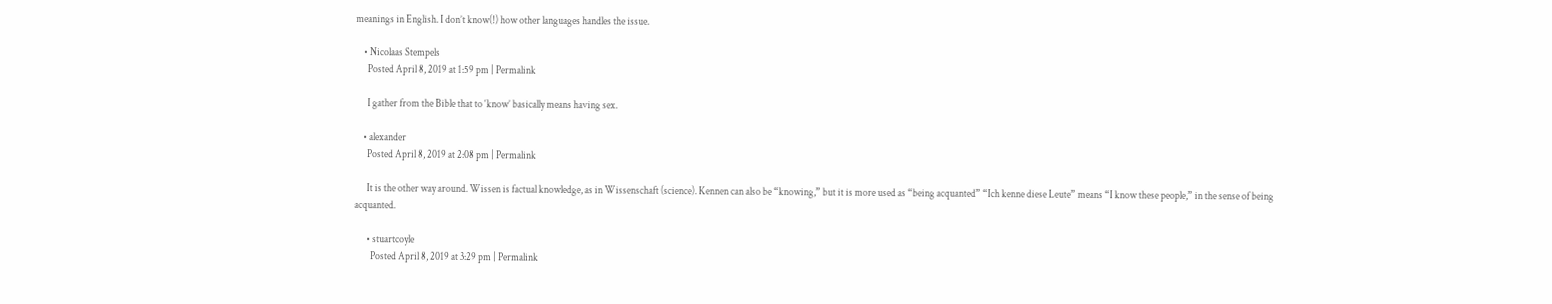meanings in English. I don’t know(!) how other languages handles the issue.

    • Nicolaas Stempels
      Posted April 8, 2019 at 1:59 pm | Permalink

      I gather from the Bible that to ‘know’ basically means having sex.

    • alexander
      Posted April 8, 2019 at 2:08 pm | Permalink

      It is the other way around. Wissen is factual knowledge, as in Wissenschaft (science). Kennen can also be “knowing,” but it is more used as “being acquanted” “Ich kenne diese Leute” means “I know these people,” in the sense of being acquanted.

      • stuartcoyle
        Posted April 8, 2019 at 3:29 pm | Permalink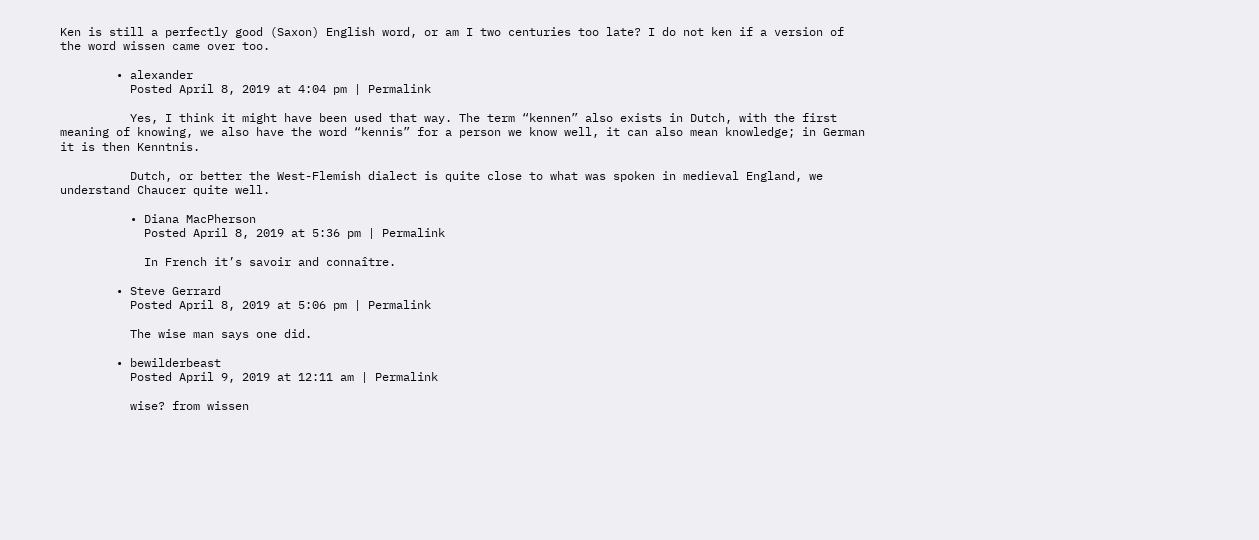Ken is still a perfectly good (Saxon) English word, or am I two centuries too late? I do not ken if a version of the word wissen came over too.

        • alexander
          Posted April 8, 2019 at 4:04 pm | Permalink

          Yes, I think it might have been used that way. The term “kennen” also exists in Dutch, with the first meaning of knowing, we also have the word “kennis” for a person we know well, it can also mean knowledge; in German it is then Kenntnis.

          Dutch, or better the West-Flemish dialect is quite close to what was spoken in medieval England, we understand Chaucer quite well.

          • Diana MacPherson
            Posted April 8, 2019 at 5:36 pm | Permalink

            In French it’s savoir and connaître.

        • Steve Gerrard
          Posted April 8, 2019 at 5:06 pm | Permalink

          The wise man says one did.

        • bewilderbeast
          Posted April 9, 2019 at 12:11 am | Permalink

          wise? from wissen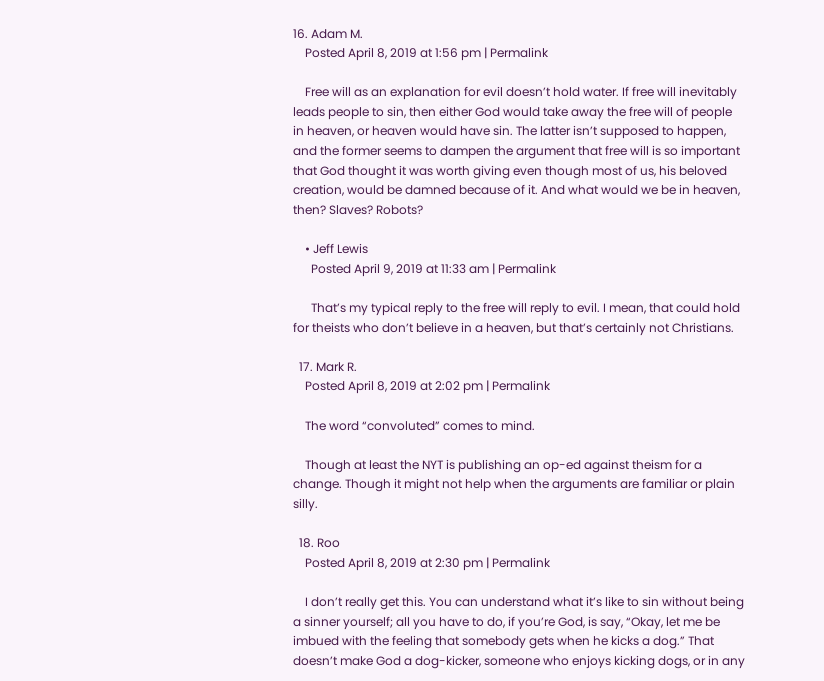16. Adam M.
    Posted April 8, 2019 at 1:56 pm | Permalink

    Free will as an explanation for evil doesn’t hold water. If free will inevitably leads people to sin, then either God would take away the free will of people in heaven, or heaven would have sin. The latter isn’t supposed to happen, and the former seems to dampen the argument that free will is so important that God thought it was worth giving even though most of us, his beloved creation, would be damned because of it. And what would we be in heaven, then? Slaves? Robots?

    • Jeff Lewis
      Posted April 9, 2019 at 11:33 am | Permalink

      That’s my typical reply to the free will reply to evil. I mean, that could hold for theists who don’t believe in a heaven, but that’s certainly not Christians.

  17. Mark R.
    Posted April 8, 2019 at 2:02 pm | Permalink

    The word “convoluted” comes to mind.

    Though at least the NYT is publishing an op-ed against theism for a change. Though it might not help when the arguments are familiar or plain silly.

  18. Roo
    Posted April 8, 2019 at 2:30 pm | Permalink

    I don’t really get this. You can understand what it’s like to sin without being a sinner yourself; all you have to do, if you’re God, is say, “Okay, let me be imbued with the feeling that somebody gets when he kicks a dog.” That doesn’t make God a dog-kicker, someone who enjoys kicking dogs, or in any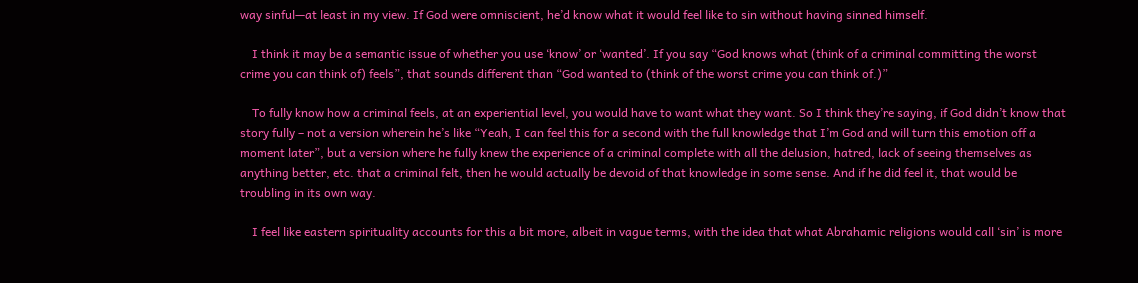way sinful—at least in my view. If God were omniscient, he’d know what it would feel like to sin without having sinned himself.

    I think it may be a semantic issue of whether you use ‘know’ or ‘wanted’. If you say “God knows what (think of a criminal committing the worst crime you can think of) feels”, that sounds different than “God wanted to (think of the worst crime you can think of.)”

    To fully know how a criminal feels, at an experiential level, you would have to want what they want. So I think they’re saying, if God didn’t know that story fully – not a version wherein he’s like “Yeah, I can feel this for a second with the full knowledge that I’m God and will turn this emotion off a moment later”, but a version where he fully knew the experience of a criminal complete with all the delusion, hatred, lack of seeing themselves as anything better, etc. that a criminal felt, then he would actually be devoid of that knowledge in some sense. And if he did feel it, that would be troubling in its own way.

    I feel like eastern spirituality accounts for this a bit more, albeit in vague terms, with the idea that what Abrahamic religions would call ‘sin’ is more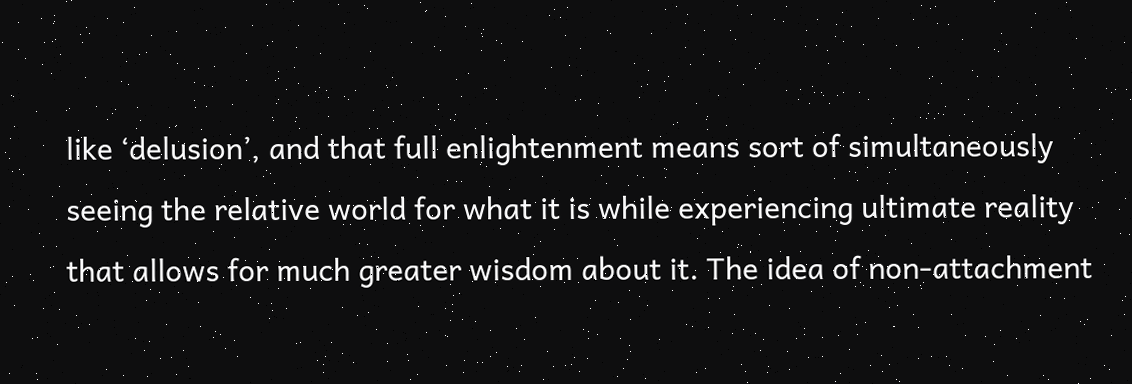like ‘delusion’, and that full enlightenment means sort of simultaneously seeing the relative world for what it is while experiencing ultimate reality that allows for much greater wisdom about it. The idea of non-attachment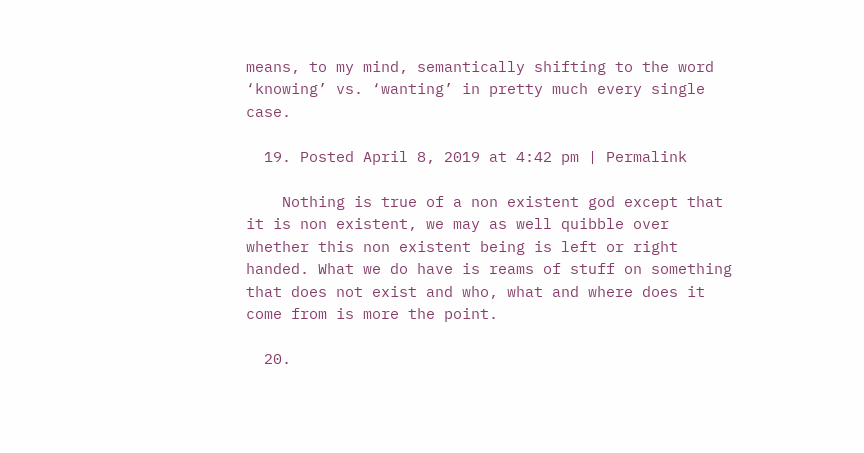means, to my mind, semantically shifting to the word ‘knowing’ vs. ‘wanting’ in pretty much every single case.

  19. Posted April 8, 2019 at 4:42 pm | Permalink

    Nothing is true of a non existent god except that it is non existent, we may as well quibble over whether this non existent being is left or right handed. What we do have is reams of stuff on something that does not exist and who, what and where does it come from is more the point.

  20.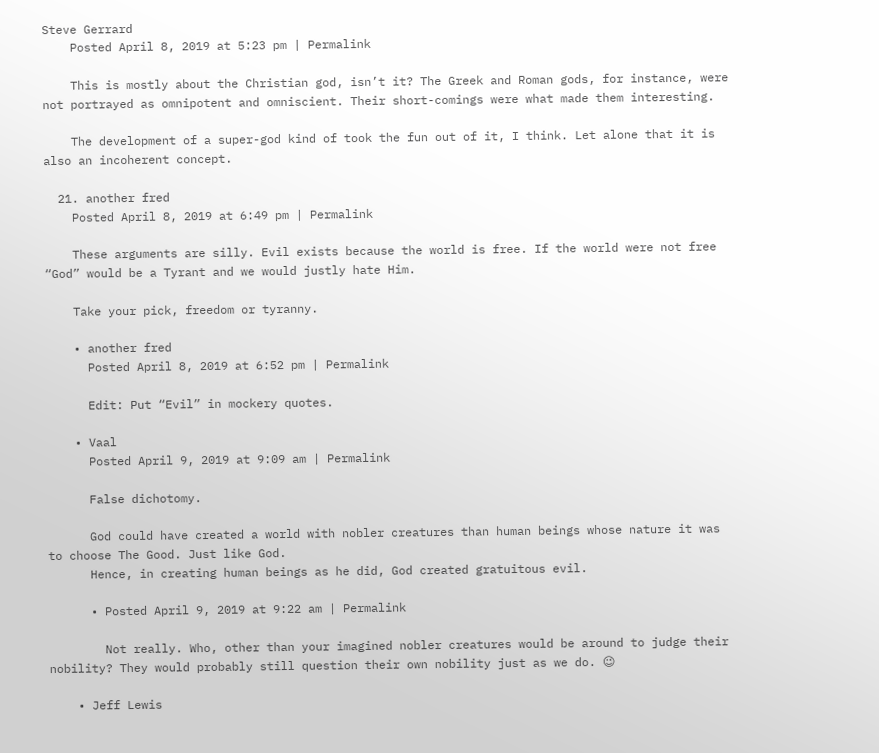Steve Gerrard
    Posted April 8, 2019 at 5:23 pm | Permalink

    This is mostly about the Christian god, isn’t it? The Greek and Roman gods, for instance, were not portrayed as omnipotent and omniscient. Their short-comings were what made them interesting.

    The development of a super-god kind of took the fun out of it, I think. Let alone that it is also an incoherent concept.

  21. another fred
    Posted April 8, 2019 at 6:49 pm | Permalink

    These arguments are silly. Evil exists because the world is free. If the world were not free “God” would be a Tyrant and we would justly hate Him.

    Take your pick, freedom or tyranny.

    • another fred
      Posted April 8, 2019 at 6:52 pm | Permalink

      Edit: Put “Evil” in mockery quotes.

    • Vaal
      Posted April 9, 2019 at 9:09 am | Permalink

      False dichotomy.

      God could have created a world with nobler creatures than human beings whose nature it was to choose The Good. Just like God.
      Hence, in creating human beings as he did, God created gratuitous evil.

      • Posted April 9, 2019 at 9:22 am | Permalink

        Not really. Who, other than your imagined nobler creatures would be around to judge their nobility? They would probably still question their own nobility just as we do. 😉

    • Jeff Lewis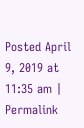Posted April 9, 2019 at 11:35 am | Permalink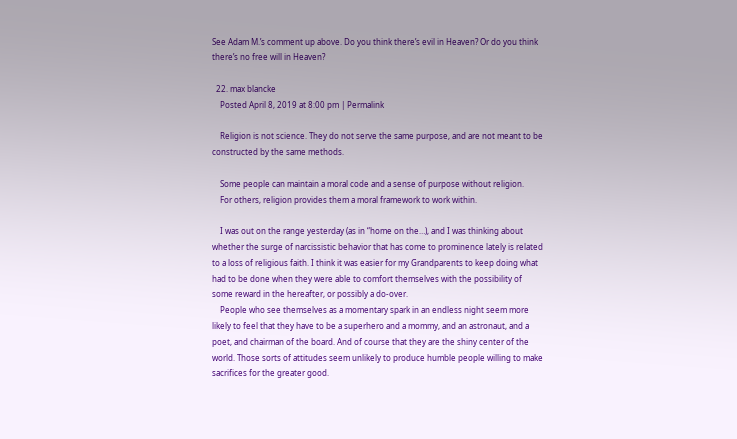See Adam M.’s comment up above. Do you think there’s evil in Heaven? Or do you think there’s no free will in Heaven?

  22. max blancke
    Posted April 8, 2019 at 8:00 pm | Permalink

    Religion is not science. They do not serve the same purpose, and are not meant to be constructed by the same methods.

    Some people can maintain a moral code and a sense of purpose without religion.
    For others, religion provides them a moral framework to work within.

    I was out on the range yesterday (as in “home on the…), and I was thinking about whether the surge of narcissistic behavior that has come to prominence lately is related to a loss of religious faith. I think it was easier for my Grandparents to keep doing what had to be done when they were able to comfort themselves with the possibility of some reward in the hereafter, or possibly a do-over.
    People who see themselves as a momentary spark in an endless night seem more likely to feel that they have to be a superhero and a mommy, and an astronaut, and a poet, and chairman of the board. And of course that they are the shiny center of the world. Those sorts of attitudes seem unlikely to produce humble people willing to make sacrifices for the greater good.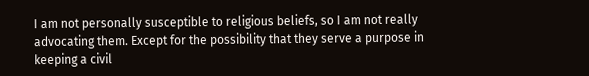I am not personally susceptible to religious beliefs, so I am not really advocating them. Except for the possibility that they serve a purpose in keeping a civil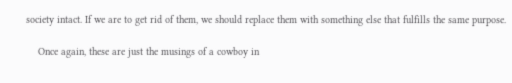society intact. If we are to get rid of them, we should replace them with something else that fulfills the same purpose.

    Once again, these are just the musings of a cowboy in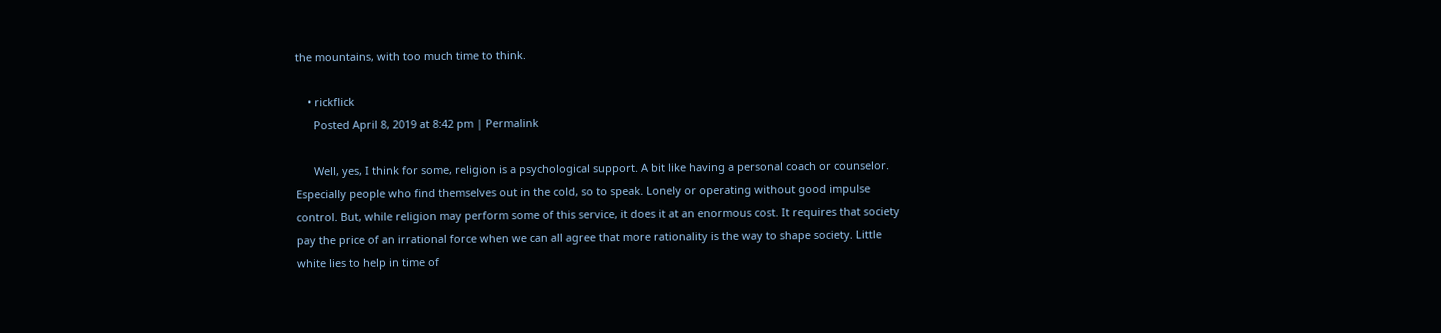the mountains, with too much time to think.

    • rickflick
      Posted April 8, 2019 at 8:42 pm | Permalink

      Well, yes, I think for some, religion is a psychological support. A bit like having a personal coach or counselor. Especially people who find themselves out in the cold, so to speak. Lonely or operating without good impulse control. But, while religion may perform some of this service, it does it at an enormous cost. It requires that society pay the price of an irrational force when we can all agree that more rationality is the way to shape society. Little white lies to help in time of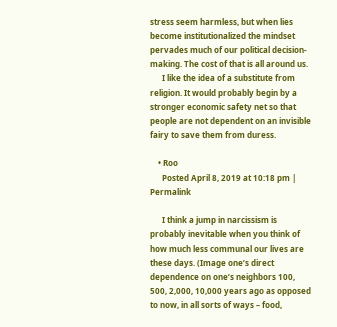stress seem harmless, but when lies become institutionalized the mindset pervades much of our political decision-making. The cost of that is all around us.
      I like the idea of a substitute from religion. It would probably begin by a stronger economic safety net so that people are not dependent on an invisible fairy to save them from duress.

    • Roo
      Posted April 8, 2019 at 10:18 pm | Permalink

      I think a jump in narcissism is probably inevitable when you think of how much less communal our lives are these days. (Image one’s direct dependence on one’s neighbors 100, 500, 2,000, 10,000 years ago as opposed to now, in all sorts of ways – food,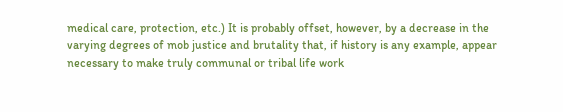medical care, protection, etc.) It is probably offset, however, by a decrease in the varying degrees of mob justice and brutality that, if history is any example, appear necessary to make truly communal or tribal life work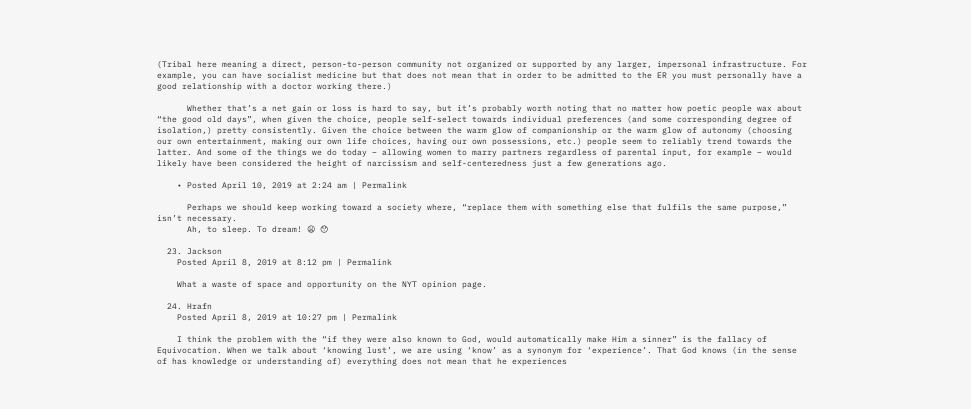(Tribal here meaning a direct, person-to-person community not organized or supported by any larger, impersonal infrastructure. For example, you can have socialist medicine but that does not mean that in order to be admitted to the ER you must personally have a good relationship with a doctor working there.)

      Whether that’s a net gain or loss is hard to say, but it’s probably worth noting that no matter how poetic people wax about “the good old days”, when given the choice, people self-select towards individual preferences (and some corresponding degree of isolation,) pretty consistently. Given the choice between the warm glow of companionship or the warm glow of autonomy (choosing our own entertainment, making our own life choices, having our own possessions, etc.) people seem to reliably trend towards the latter. And some of the things we do today – allowing women to marry partners regardless of parental input, for example – would likely have been considered the height of narcissism and self-centeredness just a few generations ago.

    • Posted April 10, 2019 at 2:24 am | Permalink

      Perhaps we should keep working toward a society where, “replace them with something else that fulfils the same purpose,” isn’t necessary.
      Ah, to sleep. To dream! 😦 😯

  23. Jackson
    Posted April 8, 2019 at 8:12 pm | Permalink

    What a waste of space and opportunity on the NYT opinion page.

  24. Hrafn
    Posted April 8, 2019 at 10:27 pm | Permalink

    I think the problem with the “if they were also known to God, would automatically make Him a sinner” is the fallacy of Equivocation. When we talk about ‘knowing lust’, we are using ‘know’ as a synonym for ‘experience’. That God knows (in the sense of has knowledge or understanding of) everything does not mean that he experiences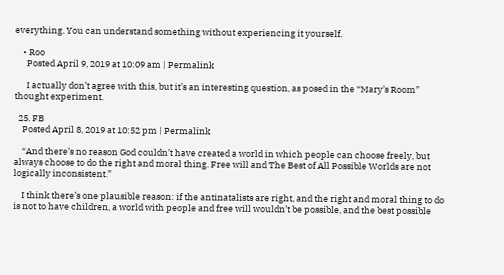everything. You can understand something without experiencing it yourself.

    • Roo
      Posted April 9, 2019 at 10:09 am | Permalink

      I actually don’t agree with this, but it’s an interesting question, as posed in the “Mary’s Room” thought experiment.

  25. FB
    Posted April 8, 2019 at 10:52 pm | Permalink

    “And there’s no reason God couldn’t have created a world in which people can choose freely, but always choose to do the right and moral thing. Free will and The Best of All Possible Worlds are not logically inconsistent.”

    I think there’s one plausible reason: if the antinatalists are right, and the right and moral thing to do is not to have children, a world with people and free will wouldn’t be possible, and the best possible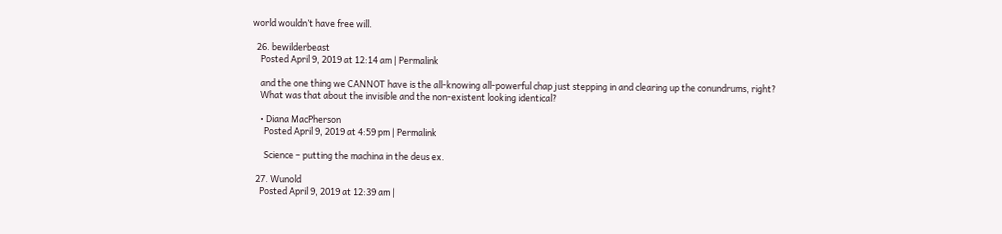world wouldn’t have free will.

  26. bewilderbeast
    Posted April 9, 2019 at 12:14 am | Permalink

    and the one thing we CANNOT have is the all-knowing all-powerful chap just stepping in and clearing up the conundrums, right?
    What was that about the invisible and the non-existent looking identical?

    • Diana MacPherson
      Posted April 9, 2019 at 4:59 pm | Permalink

      Science – putting the machina in the deus ex.

  27. Wunold
    Posted April 9, 2019 at 12:39 am |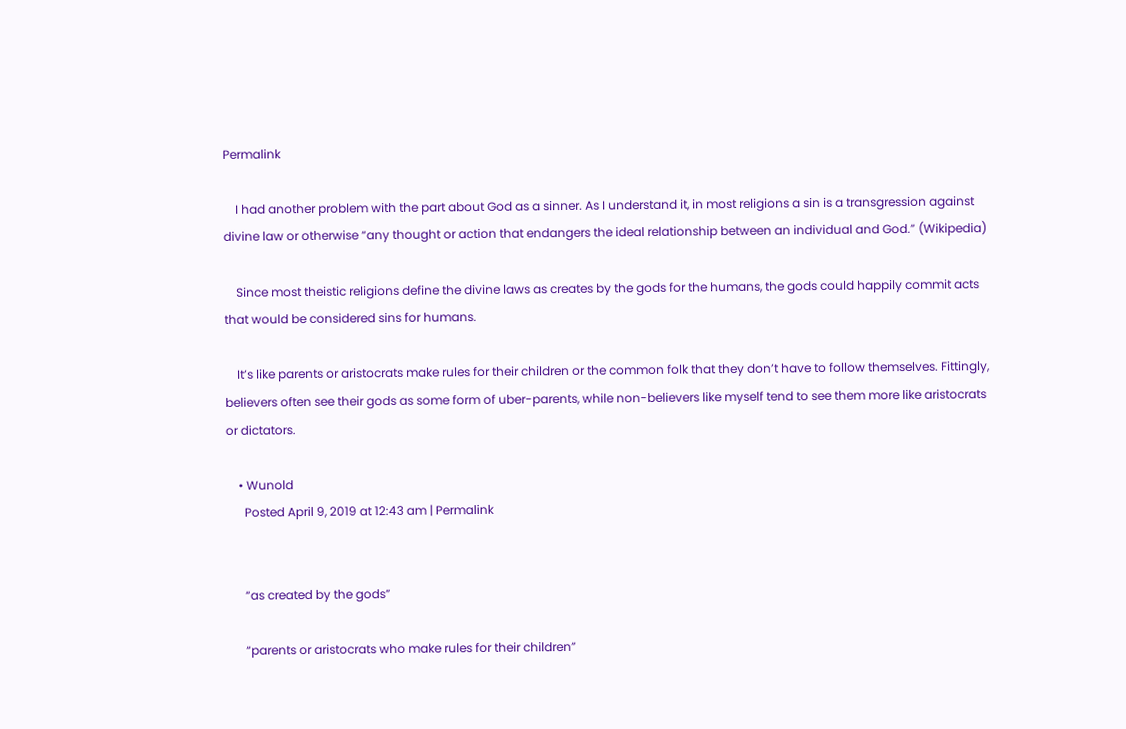Permalink

    I had another problem with the part about God as a sinner. As I understand it, in most religions a sin is a transgression against divine law or otherwise “any thought or action that endangers the ideal relationship between an individual and God.” (Wikipedia)

    Since most theistic religions define the divine laws as creates by the gods for the humans, the gods could happily commit acts that would be considered sins for humans.

    It’s like parents or aristocrats make rules for their children or the common folk that they don’t have to follow themselves. Fittingly, believers often see their gods as some form of uber-parents, while non-believers like myself tend to see them more like aristocrats or dictators.

    • Wunold
      Posted April 9, 2019 at 12:43 am | Permalink


      “as created by the gods”

      “parents or aristocrats who make rules for their children”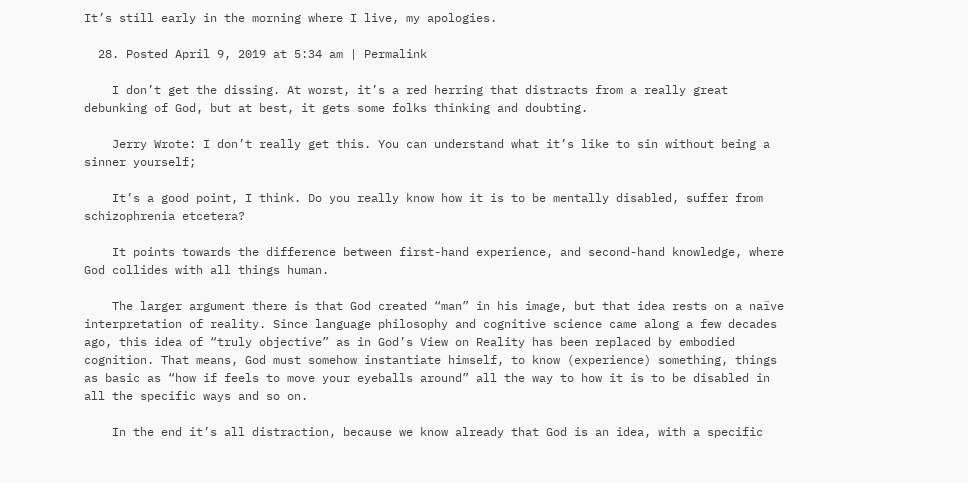It’s still early in the morning where I live, my apologies.

  28. Posted April 9, 2019 at 5:34 am | Permalink

    I don’t get the dissing. At worst, it’s a red herring that distracts from a really great debunking of God, but at best, it gets some folks thinking and doubting.

    Jerry Wrote: I don’t really get this. You can understand what it’s like to sin without being a sinner yourself;

    It’s a good point, I think. Do you really know how it is to be mentally disabled, suffer from schizophrenia etcetera?

    It points towards the difference between first-hand experience, and second-hand knowledge, where God collides with all things human.

    The larger argument there is that God created “man” in his image, but that idea rests on a naïve interpretation of reality. Since language philosophy and cognitive science came along a few decades ago, this idea of “truly objective” as in God’s View on Reality has been replaced by embodied cognition. That means, God must somehow instantiate himself, to know (experience) something, things as basic as “how if feels to move your eyeballs around” all the way to how it is to be disabled in all the specific ways and so on.

    In the end it’s all distraction, because we know already that God is an idea, with a specific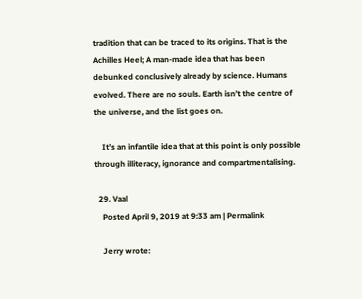tradition that can be traced to its origins. That is the Achilles Heel; A man-made idea that has been debunked conclusively already by science. Humans evolved. There are no souls. Earth isn’t the centre of the universe, and the list goes on.

    It’s an infantile idea that at this point is only possible through illiteracy, ignorance and compartmentalising.

  29. Vaal
    Posted April 9, 2019 at 9:33 am | Permalink

    Jerry wrote: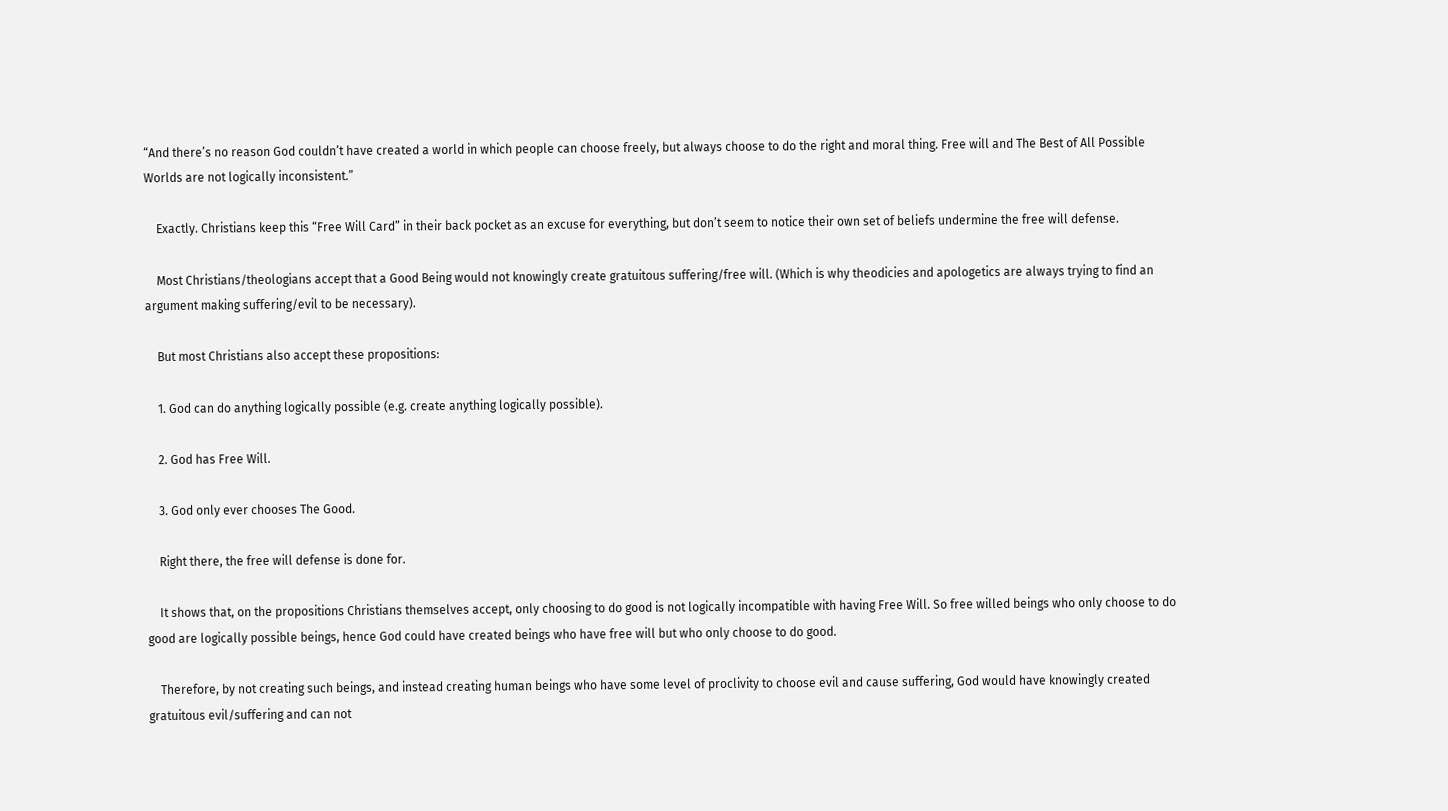“And there’s no reason God couldn’t have created a world in which people can choose freely, but always choose to do the right and moral thing. Free will and The Best of All Possible Worlds are not logically inconsistent.”

    Exactly. Christians keep this “Free Will Card” in their back pocket as an excuse for everything, but don’t seem to notice their own set of beliefs undermine the free will defense.

    Most Christians/theologians accept that a Good Being would not knowingly create gratuitous suffering/free will. (Which is why theodicies and apologetics are always trying to find an argument making suffering/evil to be necessary).

    But most Christians also accept these propositions:

    1. God can do anything logically possible (e.g. create anything logically possible).

    2. God has Free Will.

    3. God only ever chooses The Good.

    Right there, the free will defense is done for.

    It shows that, on the propositions Christians themselves accept, only choosing to do good is not logically incompatible with having Free Will. So free willed beings who only choose to do good are logically possible beings, hence God could have created beings who have free will but who only choose to do good.

    Therefore, by not creating such beings, and instead creating human beings who have some level of proclivity to choose evil and cause suffering, God would have knowingly created gratuitous evil/suffering and can not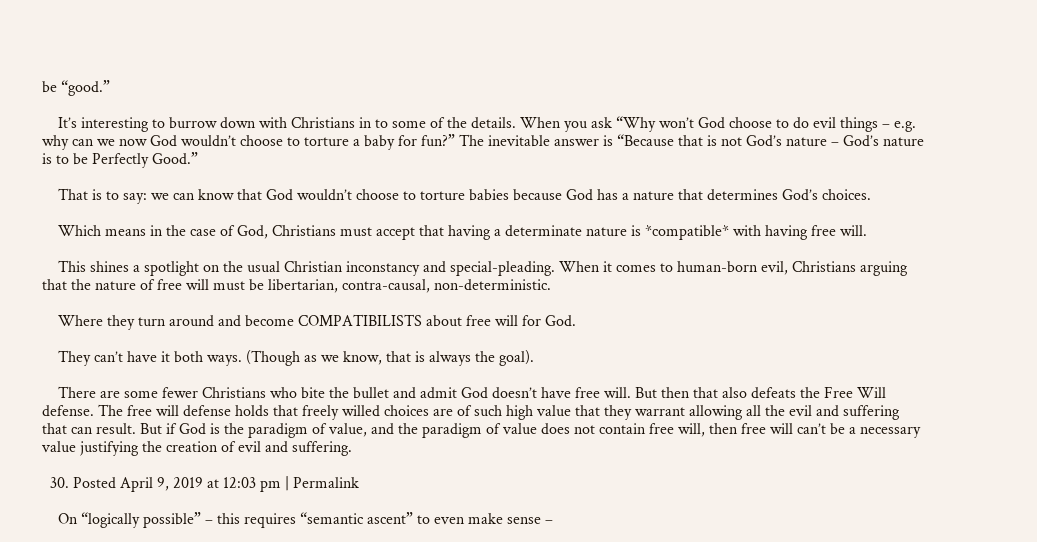be “good.”

    It’s interesting to burrow down with Christians in to some of the details. When you ask “Why won’t God choose to do evil things – e.g. why can we now God wouldn’t choose to torture a baby for fun?” The inevitable answer is “Because that is not God’s nature – God’s nature is to be Perfectly Good.”

    That is to say: we can know that God wouldn’t choose to torture babies because God has a nature that determines God’s choices.

    Which means in the case of God, Christians must accept that having a determinate nature is *compatible* with having free will.

    This shines a spotlight on the usual Christian inconstancy and special-pleading. When it comes to human-born evil, Christians arguing that the nature of free will must be libertarian, contra-causal, non-deterministic.

    Where they turn around and become COMPATIBILISTS about free will for God.

    They can’t have it both ways. (Though as we know, that is always the goal).

    There are some fewer Christians who bite the bullet and admit God doesn’t have free will. But then that also defeats the Free Will defense. The free will defense holds that freely willed choices are of such high value that they warrant allowing all the evil and suffering that can result. But if God is the paradigm of value, and the paradigm of value does not contain free will, then free will can’t be a necessary value justifying the creation of evil and suffering.

  30. Posted April 9, 2019 at 12:03 pm | Permalink

    On “logically possible” – this requires “semantic ascent” to even make sense –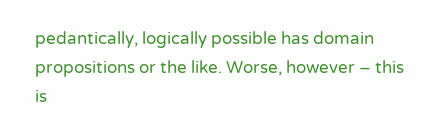pedantically, logically possible has domain propositions or the like. Worse, however – this is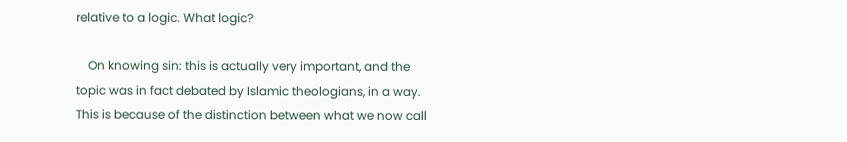relative to a logic. What logic?

    On knowing sin: this is actually very important, and the topic was in fact debated by Islamic theologians, in a way. This is because of the distinction between what we now call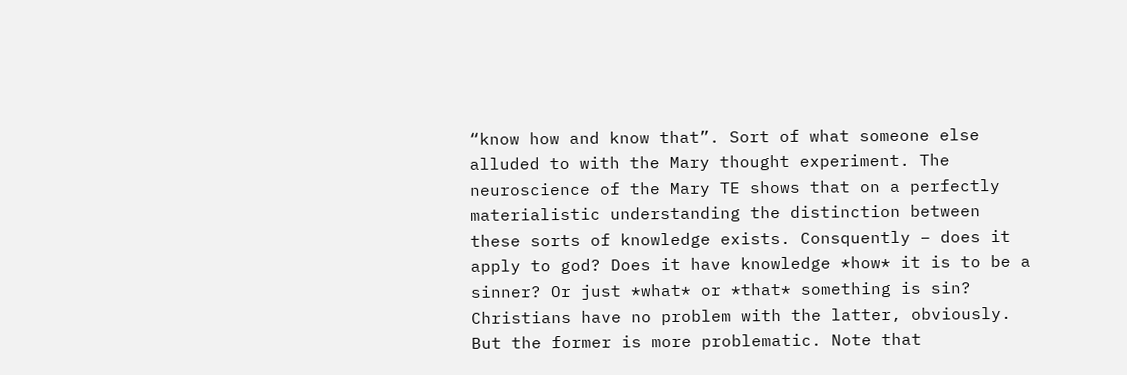“know how and know that”. Sort of what someone else alluded to with the Mary thought experiment. The neuroscience of the Mary TE shows that on a perfectly materialistic understanding the distinction between these sorts of knowledge exists. Consquently – does it apply to god? Does it have knowledge *how* it is to be a sinner? Or just *what* or *that* something is sin? Christians have no problem with the latter, obviously. But the former is more problematic. Note that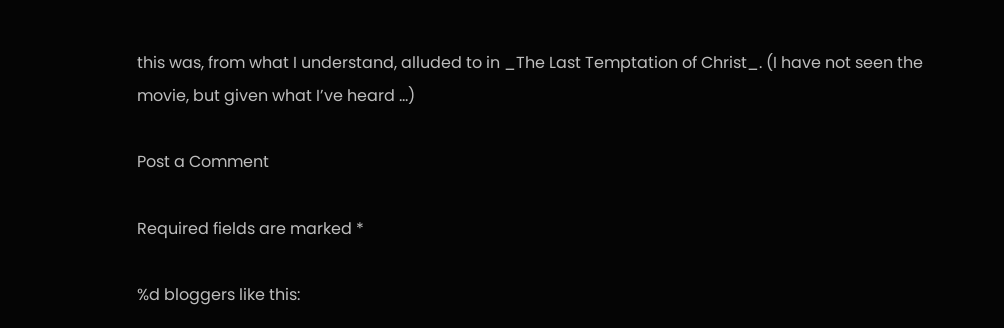this was, from what I understand, alluded to in _The Last Temptation of Christ_. (I have not seen the movie, but given what I’ve heard …)

Post a Comment

Required fields are marked *

%d bloggers like this: